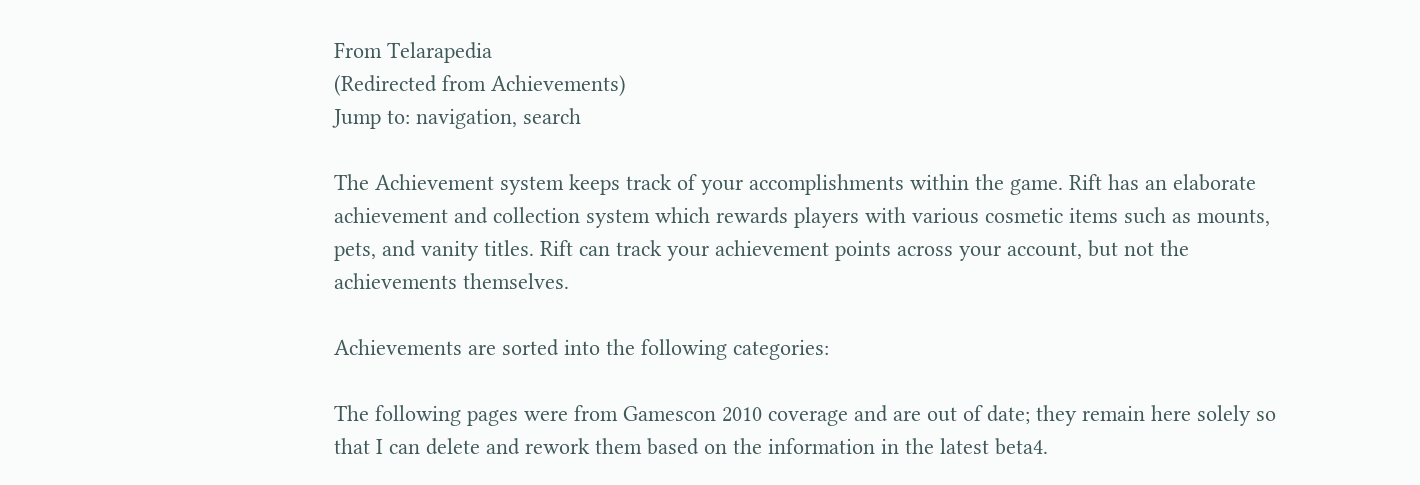From Telarapedia
(Redirected from Achievements)
Jump to: navigation, search

The Achievement system keeps track of your accomplishments within the game. Rift has an elaborate achievement and collection system which rewards players with various cosmetic items such as mounts, pets, and vanity titles. Rift can track your achievement points across your account, but not the achievements themselves.

Achievements are sorted into the following categories:

The following pages were from Gamescon 2010 coverage and are out of date; they remain here solely so that I can delete and rework them based on the information in the latest beta4.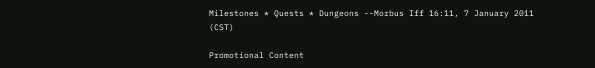Milestones * Quests * Dungeons --Morbus Iff 16:11, 7 January 2011 (CST)

Promotional Content